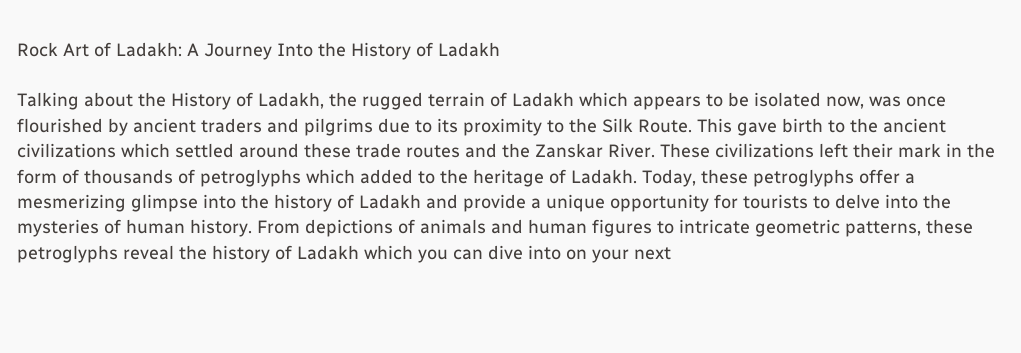Rock Art of Ladakh: A Journey Into the History of Ladakh

Talking about the History of Ladakh, the rugged terrain of Ladakh which appears to be isolated now, was once flourished by ancient traders and pilgrims due to its proximity to the Silk Route. This gave birth to the ancient civilizations which settled around these trade routes and the Zanskar River. These civilizations left their mark in the form of thousands of petroglyphs which added to the heritage of Ladakh. Today, these petroglyphs offer a mesmerizing glimpse into the history of Ladakh and provide a unique opportunity for tourists to delve into the mysteries of human history. From depictions of animals and human figures to intricate geometric patterns, these petroglyphs reveal the history of Ladakh which you can dive into on your next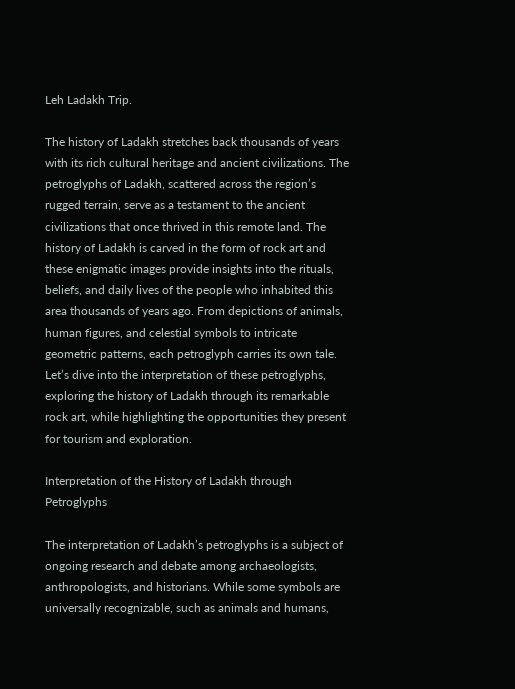Leh Ladakh Trip.

The history of Ladakh stretches back thousands of years with its rich cultural heritage and ancient civilizations. The petroglyphs of Ladakh, scattered across the region’s rugged terrain, serve as a testament to the ancient civilizations that once thrived in this remote land. The history of Ladakh is carved in the form of rock art and these enigmatic images provide insights into the rituals, beliefs, and daily lives of the people who inhabited this area thousands of years ago. From depictions of animals, human figures, and celestial symbols to intricate geometric patterns, each petroglyph carries its own tale. Let’s dive into the interpretation of these petroglyphs, exploring the history of Ladakh through its remarkable rock art, while highlighting the opportunities they present for tourism and exploration.

Interpretation of the History of Ladakh through Petroglyphs

The interpretation of Ladakh’s petroglyphs is a subject of ongoing research and debate among archaeologists, anthropologists, and historians. While some symbols are universally recognizable, such as animals and humans,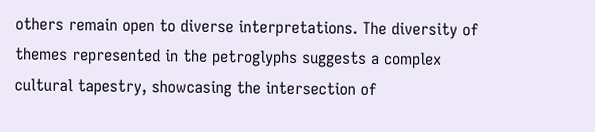others remain open to diverse interpretations. The diversity of themes represented in the petroglyphs suggests a complex cultural tapestry, showcasing the intersection of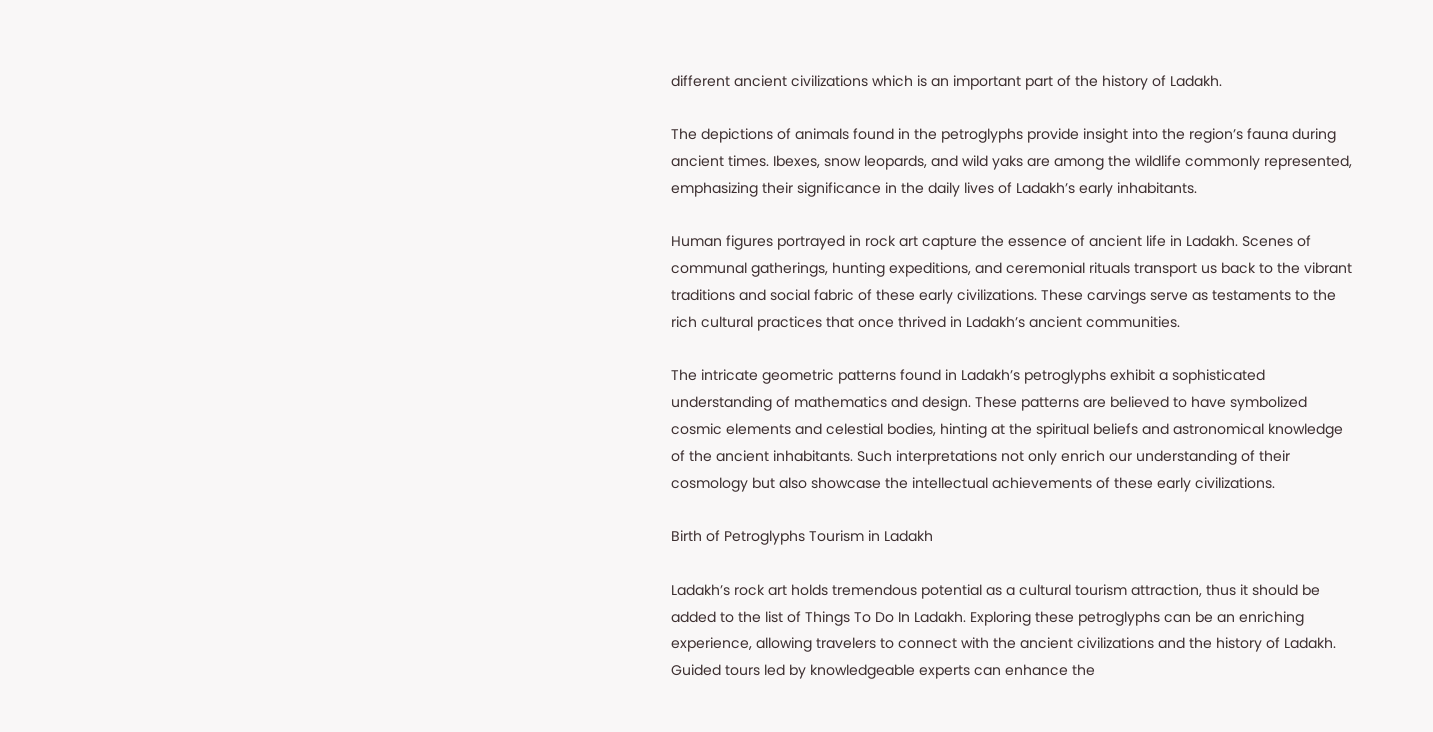different ancient civilizations which is an important part of the history of Ladakh.

The depictions of animals found in the petroglyphs provide insight into the region’s fauna during ancient times. Ibexes, snow leopards, and wild yaks are among the wildlife commonly represented, emphasizing their significance in the daily lives of Ladakh’s early inhabitants.

Human figures portrayed in rock art capture the essence of ancient life in Ladakh. Scenes of communal gatherings, hunting expeditions, and ceremonial rituals transport us back to the vibrant traditions and social fabric of these early civilizations. These carvings serve as testaments to the rich cultural practices that once thrived in Ladakh’s ancient communities.

The intricate geometric patterns found in Ladakh’s petroglyphs exhibit a sophisticated understanding of mathematics and design. These patterns are believed to have symbolized cosmic elements and celestial bodies, hinting at the spiritual beliefs and astronomical knowledge of the ancient inhabitants. Such interpretations not only enrich our understanding of their cosmology but also showcase the intellectual achievements of these early civilizations.

Birth of Petroglyphs Tourism in Ladakh

Ladakh’s rock art holds tremendous potential as a cultural tourism attraction, thus it should be added to the list of Things To Do In Ladakh. Exploring these petroglyphs can be an enriching experience, allowing travelers to connect with the ancient civilizations and the history of Ladakh. Guided tours led by knowledgeable experts can enhance the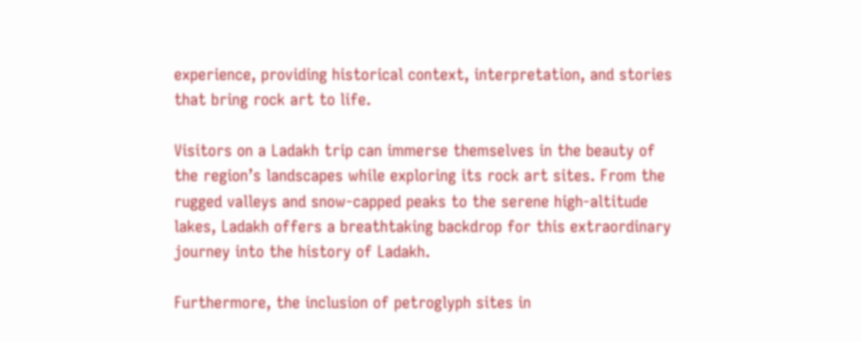experience, providing historical context, interpretation, and stories that bring rock art to life.

Visitors on a Ladakh trip can immerse themselves in the beauty of the region’s landscapes while exploring its rock art sites. From the rugged valleys and snow-capped peaks to the serene high-altitude lakes, Ladakh offers a breathtaking backdrop for this extraordinary journey into the history of Ladakh.

Furthermore, the inclusion of petroglyph sites in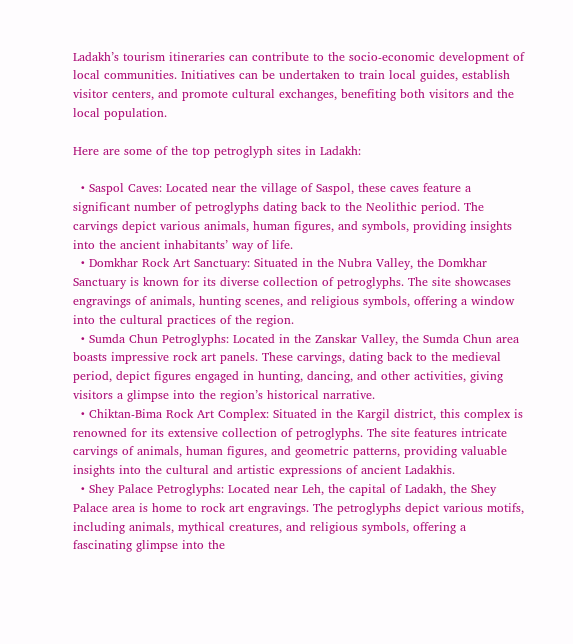Ladakh’s tourism itineraries can contribute to the socio-economic development of local communities. Initiatives can be undertaken to train local guides, establish visitor centers, and promote cultural exchanges, benefiting both visitors and the local population.

Here are some of the top petroglyph sites in Ladakh:

  • Saspol Caves: Located near the village of Saspol, these caves feature a significant number of petroglyphs dating back to the Neolithic period. The carvings depict various animals, human figures, and symbols, providing insights into the ancient inhabitants’ way of life.
  • Domkhar Rock Art Sanctuary: Situated in the Nubra Valley, the Domkhar Sanctuary is known for its diverse collection of petroglyphs. The site showcases engravings of animals, hunting scenes, and religious symbols, offering a window into the cultural practices of the region.
  • Sumda Chun Petroglyphs: Located in the Zanskar Valley, the Sumda Chun area boasts impressive rock art panels. These carvings, dating back to the medieval period, depict figures engaged in hunting, dancing, and other activities, giving visitors a glimpse into the region’s historical narrative.
  • Chiktan-Bima Rock Art Complex: Situated in the Kargil district, this complex is renowned for its extensive collection of petroglyphs. The site features intricate carvings of animals, human figures, and geometric patterns, providing valuable insights into the cultural and artistic expressions of ancient Ladakhis.
  • Shey Palace Petroglyphs: Located near Leh, the capital of Ladakh, the Shey Palace area is home to rock art engravings. The petroglyphs depict various motifs, including animals, mythical creatures, and religious symbols, offering a fascinating glimpse into the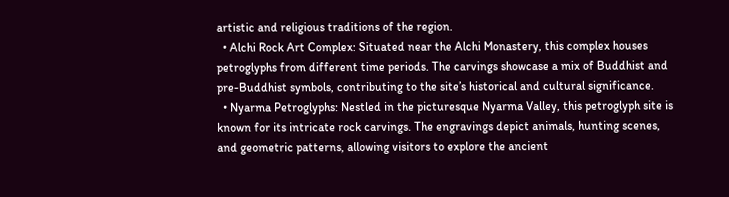artistic and religious traditions of the region.
  • Alchi Rock Art Complex: Situated near the Alchi Monastery, this complex houses petroglyphs from different time periods. The carvings showcase a mix of Buddhist and pre-Buddhist symbols, contributing to the site’s historical and cultural significance.
  • Nyarma Petroglyphs: Nestled in the picturesque Nyarma Valley, this petroglyph site is known for its intricate rock carvings. The engravings depict animals, hunting scenes, and geometric patterns, allowing visitors to explore the ancient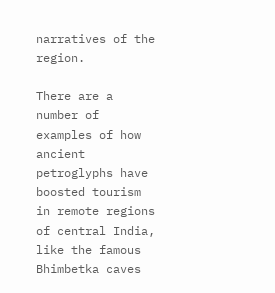narratives of the region.

There are a number of examples of how ancient petroglyphs have boosted tourism in remote regions of central India, like the famous Bhimbetka caves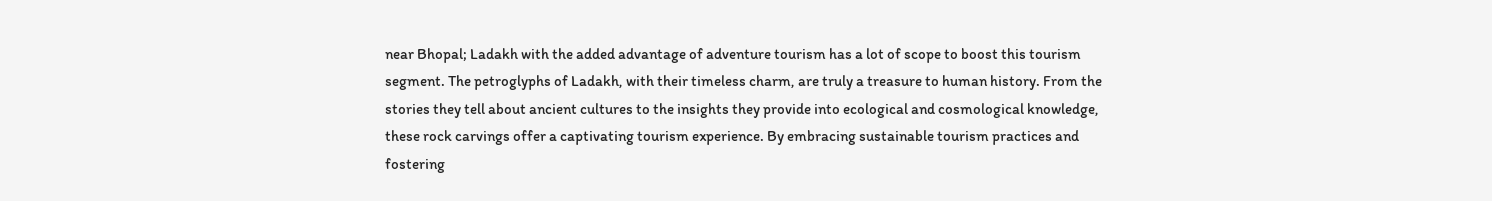near Bhopal; Ladakh with the added advantage of adventure tourism has a lot of scope to boost this tourism segment. The petroglyphs of Ladakh, with their timeless charm, are truly a treasure to human history. From the stories they tell about ancient cultures to the insights they provide into ecological and cosmological knowledge, these rock carvings offer a captivating tourism experience. By embracing sustainable tourism practices and fostering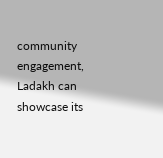community engagement, Ladakh can showcase its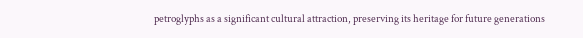petroglyphs as a significant cultural attraction, preserving its heritage for future generations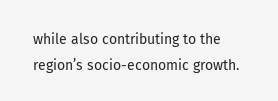while also contributing to the region’s socio-economic growth.